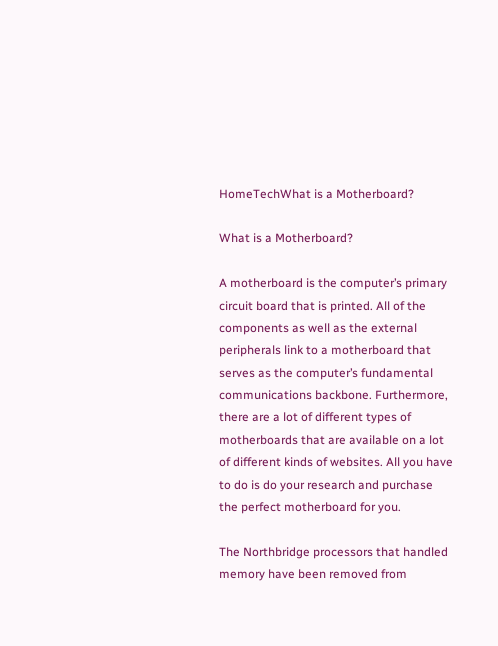HomeTechWhat is a Motherboard?

What is a Motherboard?

A motherboard is the computer’s primary circuit board that is printed. All of the components as well as the external peripherals link to a motherboard that serves as the computer’s fundamental communications backbone. Furthermore, there are a lot of different types of motherboards that are available on a lot of different kinds of websites. All you have to do is do your research and purchase the perfect motherboard for you.

The Northbridge processors that handled memory have been removed from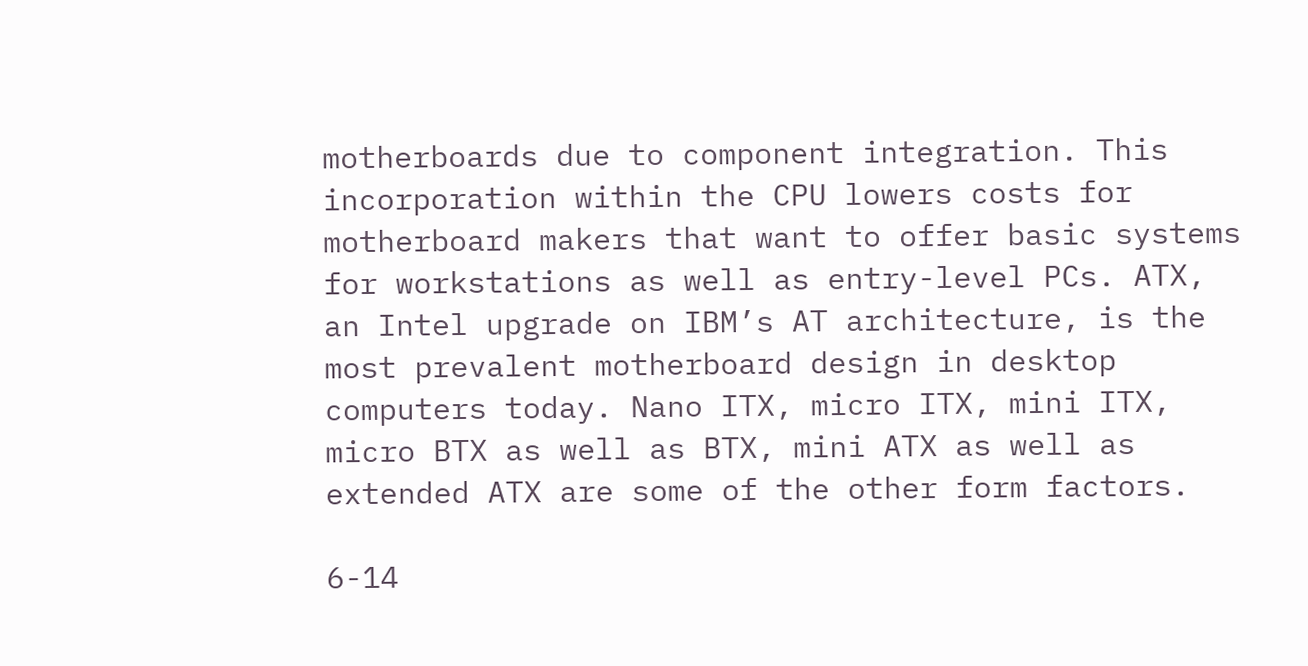motherboards due to component integration. This incorporation within the CPU lowers costs for motherboard makers that want to offer basic systems for workstations as well as entry-level PCs. ATX, an Intel upgrade on IBM’s AT architecture, is the most prevalent motherboard design in desktop computers today. Nano ITX, micro ITX, mini ITX, micro BTX as well as BTX, mini ATX as well as extended ATX are some of the other form factors.

6-14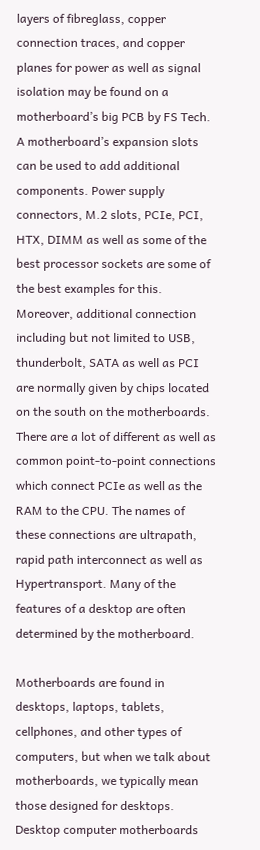layers of fibreglass, copper connection traces, and copper planes for power as well as signal isolation may be found on a motherboard’s big PCB by FS Tech. A motherboard’s expansion slots can be used to add additional components. Power supply connectors, M.2 slots, PCIe, PCI, HTX, DIMM as well as some of the best processor sockets are some of the best examples for this. Moreover, additional connection including but not limited to USB, thunderbolt, SATA as well as PCI are normally given by chips located on the south on the motherboards. There are a lot of different as well as common point-to-point connections which connect PCIe as well as the RAM to the CPU. The names of these connections are ultrapath, rapid path interconnect as well as Hypertransport. Many of the features of a desktop are often determined by the motherboard.

Motherboards are found in desktops, laptops, tablets, cellphones, and other types of computers, but when we talk about motherboards, we typically mean those designed for desktops. Desktop computer motherboards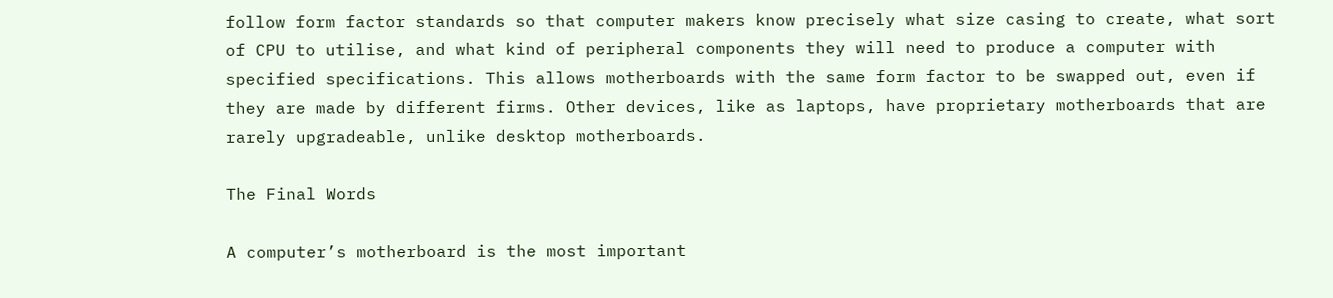follow form factor standards so that computer makers know precisely what size casing to create, what sort of CPU to utilise, and what kind of peripheral components they will need to produce a computer with specified specifications. This allows motherboards with the same form factor to be swapped out, even if they are made by different firms. Other devices, like as laptops, have proprietary motherboards that are rarely upgradeable, unlike desktop motherboards.

The Final Words

A computer’s motherboard is the most important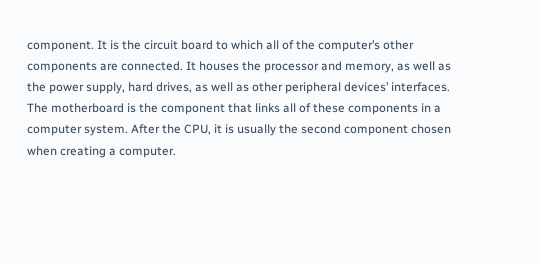component. It is the circuit board to which all of the computer’s other components are connected. It houses the processor and memory, as well as the power supply, hard drives, as well as other peripheral devices’ interfaces. The motherboard is the component that links all of these components in a computer system. After the CPU, it is usually the second component chosen when creating a computer.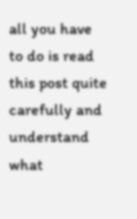all you have to do is read this post quite carefully and understand what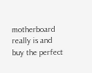motherboard really is and buy the perfect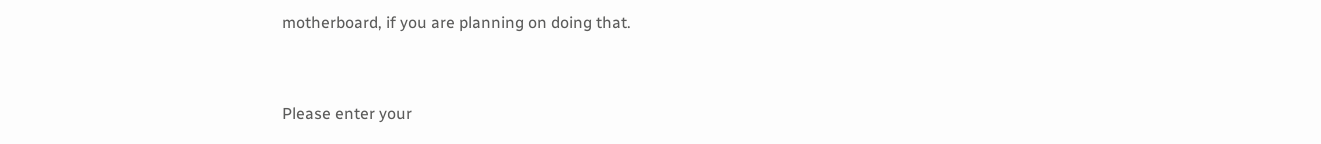motherboard, if you are planning on doing that.



Please enter your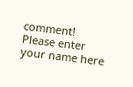comment!
Please enter your name here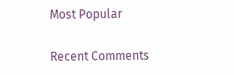Most Popular

Recent Comments